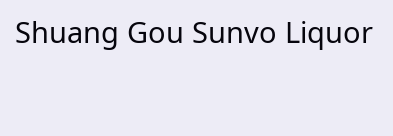Shuang Gou Sunvo Liquor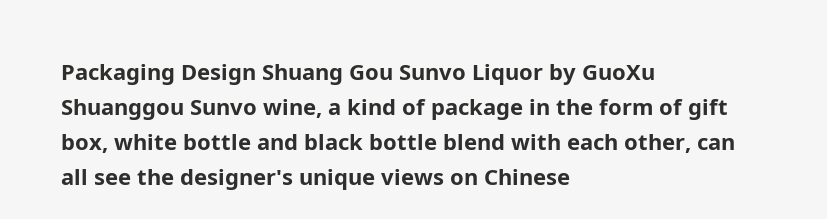Packaging Design Shuang Gou Sunvo Liquor by GuoXu Shuanggou Sunvo wine, a kind of package in the form of gift box, white bottle and black bottle blend with each other, can all see the designer's unique views on Chinese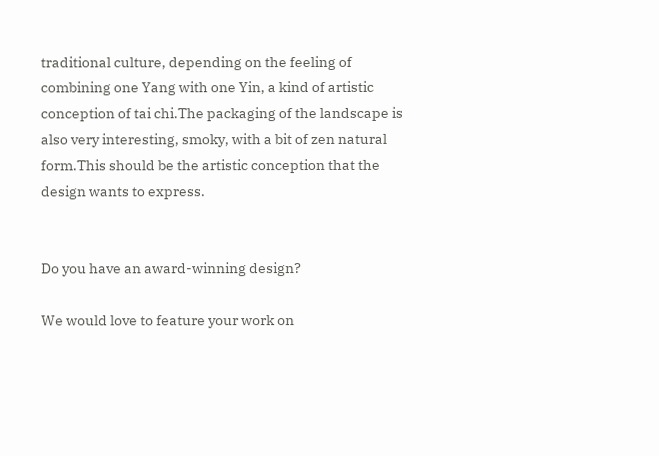traditional culture, depending on the feeling of combining one Yang with one Yin, a kind of artistic conception of tai chi.The packaging of the landscape is also very interesting, smoky, with a bit of zen natural form.This should be the artistic conception that the design wants to express.


Do you have an award-winning design?

We would love to feature your work on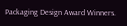Packaging Design Award Winners.